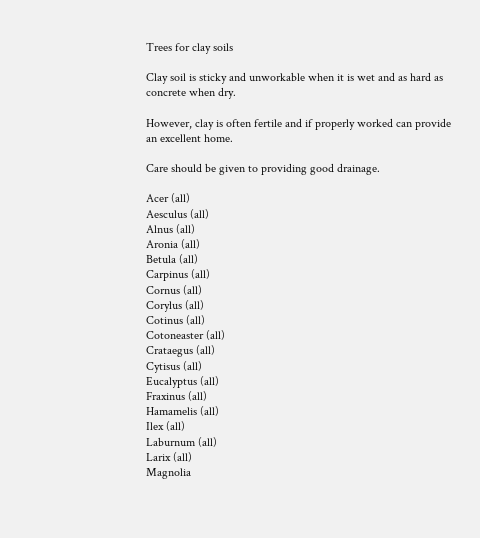Trees for clay soils

Clay soil is sticky and unworkable when it is wet and as hard as concrete when dry.

However, clay is often fertile and if properly worked can provide an excellent home.

Care should be given to providing good drainage.

Acer (all)
Aesculus (all)
Alnus (all)
Aronia (all)
Betula (all)
Carpinus (all)
Cornus (all)
Corylus (all)
Cotinus (all)
Cotoneaster (all)
Crataegus (all)
Cytisus (all)
Eucalyptus (all)
Fraxinus (all)
Hamamelis (all)
Ilex (all)
Laburnum (all)
Larix (all)
Magnolia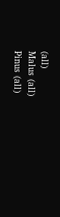(all)
Malus (all)
Pinus (all)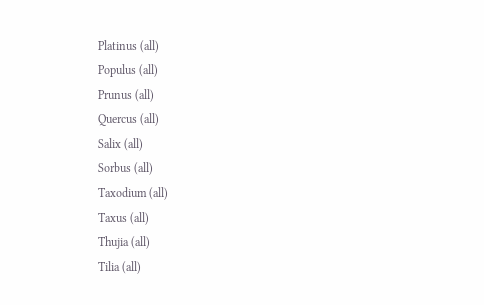Platinus (all)
Populus (all)
Prunus (all)
Quercus (all)
Salix (all)
Sorbus (all)
Taxodium (all)
Taxus (all)
Thujia (all)
Tilia (all)